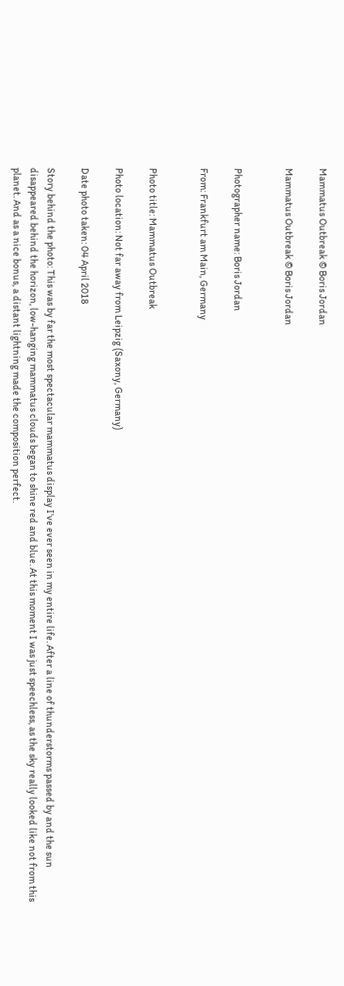Mammatus Outbreak © Boris Jordan

Mammatus Outbreak © Boris Jordan


Photographer name: Boris Jordan

From: Frankfurt am Main, Germany


Photo title: Mammatus Outbreak

Photo location: Not far away from Leipzig (Saxony, Germany)

Date photo taken: 04 April 2018

Story behind the photo: This was by far the most spectacular mammatus display I've ever seen in my entire life. After a line of thunderstorms passed by and the sun disappeared behind the horizon, low-hanging mammatus clouds began to shine red and blue. At this moment I was just speechless, as the sky really looked like not from this planet. And as a nice bonus, a distant lightning made the composition perfect.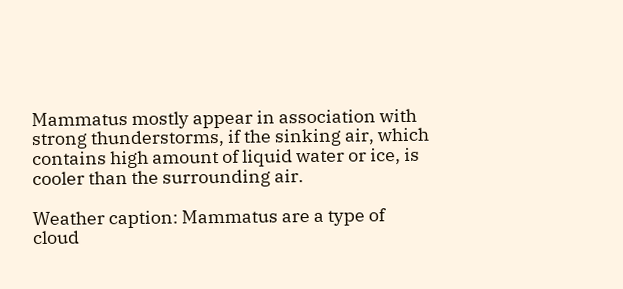Mammatus mostly appear in association with strong thunderstorms, if the sinking air, which contains high amount of liquid water or ice, is cooler than the surrounding air.

Weather caption: Mammatus are a type of cloud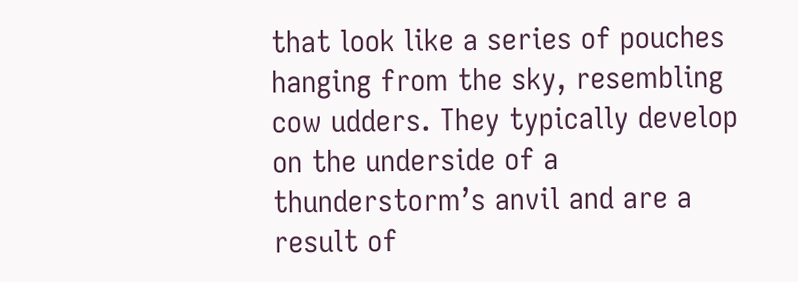that look like a series of pouches hanging from the sky, resembling cow udders. They typically develop on the underside of a thunderstorm’s anvil and are a result of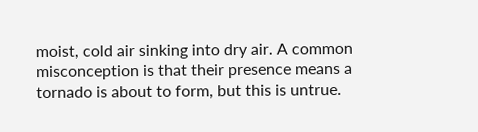moist, cold air sinking into dry air. A common misconception is that their presence means a tornado is about to form, but this is untrue.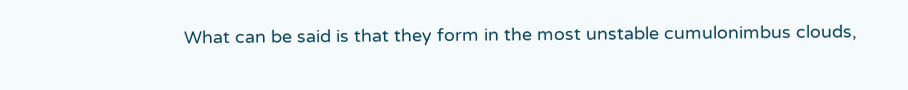What can be said is that they form in the most unstable cumulonimbus clouds,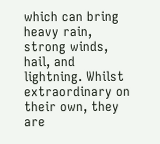which can bring heavy rain, strong winds, hail, and lightning. Whilst extraordinary on their own, they are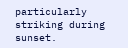particularly striking during sunset.